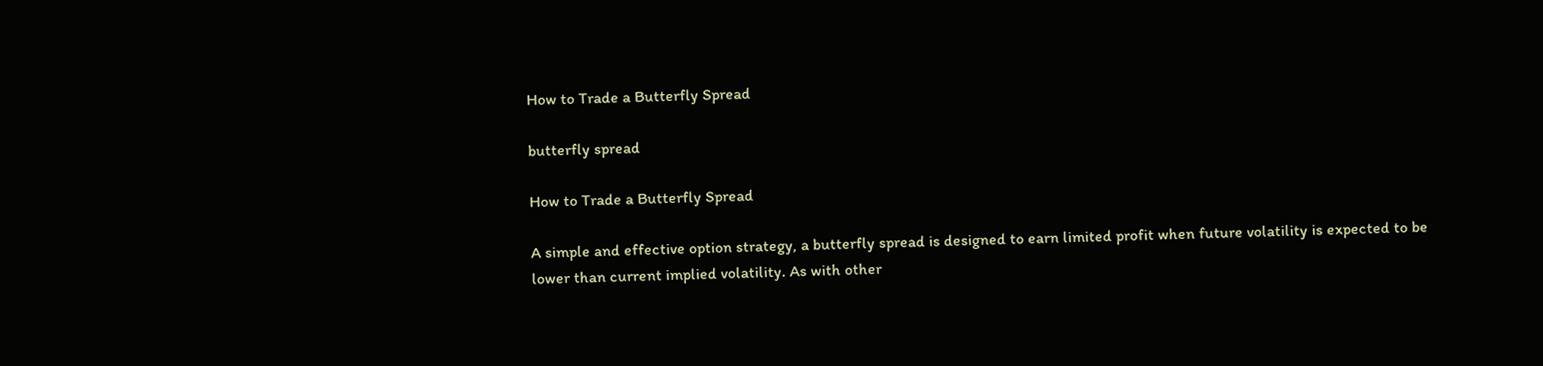How to Trade a Butterfly Spread

butterfly spread

How to Trade a Butterfly Spread

A simple and effective option strategy, a butterfly spread is designed to earn limited profit when future volatility is expected to be lower than current implied volatility. As with other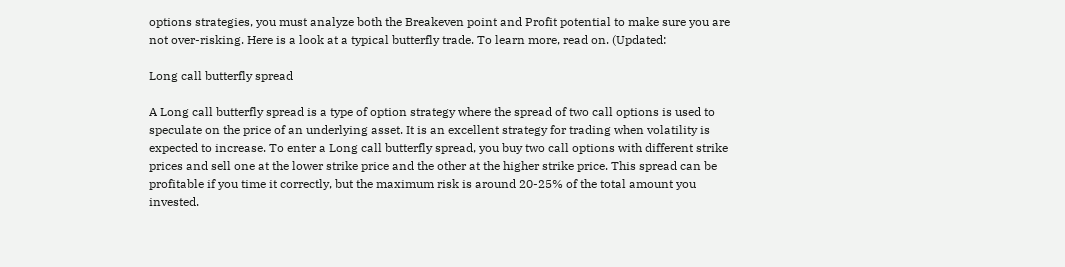options strategies, you must analyze both the Breakeven point and Profit potential to make sure you are not over-risking. Here is a look at a typical butterfly trade. To learn more, read on. (Updated:

Long call butterfly spread

A Long call butterfly spread is a type of option strategy where the spread of two call options is used to speculate on the price of an underlying asset. It is an excellent strategy for trading when volatility is expected to increase. To enter a Long call butterfly spread, you buy two call options with different strike prices and sell one at the lower strike price and the other at the higher strike price. This spread can be profitable if you time it correctly, but the maximum risk is around 20-25% of the total amount you invested.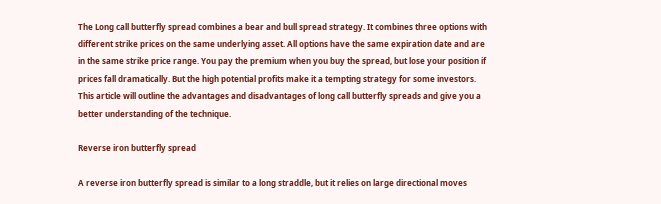The Long call butterfly spread combines a bear and bull spread strategy. It combines three options with different strike prices on the same underlying asset. All options have the same expiration date and are in the same strike price range. You pay the premium when you buy the spread, but lose your position if prices fall dramatically. But the high potential profits make it a tempting strategy for some investors. This article will outline the advantages and disadvantages of long call butterfly spreads and give you a better understanding of the technique.

Reverse iron butterfly spread

A reverse iron butterfly spread is similar to a long straddle, but it relies on large directional moves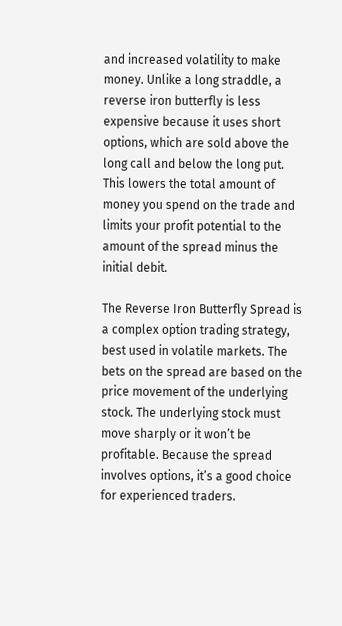and increased volatility to make money. Unlike a long straddle, a reverse iron butterfly is less expensive because it uses short options, which are sold above the long call and below the long put. This lowers the total amount of money you spend on the trade and limits your profit potential to the amount of the spread minus the initial debit.

The Reverse Iron Butterfly Spread is a complex option trading strategy, best used in volatile markets. The bets on the spread are based on the price movement of the underlying stock. The underlying stock must move sharply or it won’t be profitable. Because the spread involves options, it’s a good choice for experienced traders.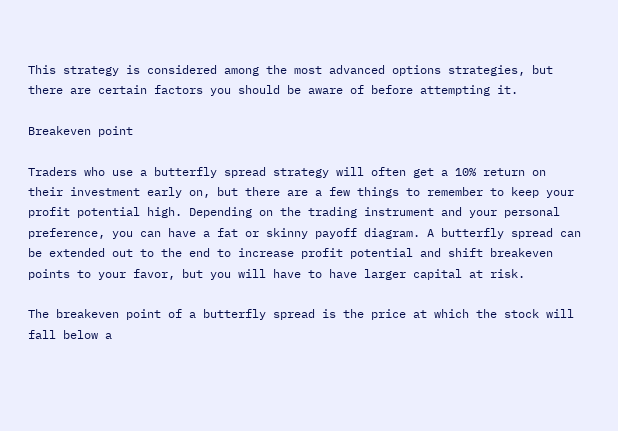This strategy is considered among the most advanced options strategies, but there are certain factors you should be aware of before attempting it.

Breakeven point

Traders who use a butterfly spread strategy will often get a 10% return on their investment early on, but there are a few things to remember to keep your profit potential high. Depending on the trading instrument and your personal preference, you can have a fat or skinny payoff diagram. A butterfly spread can be extended out to the end to increase profit potential and shift breakeven points to your favor, but you will have to have larger capital at risk.

The breakeven point of a butterfly spread is the price at which the stock will fall below a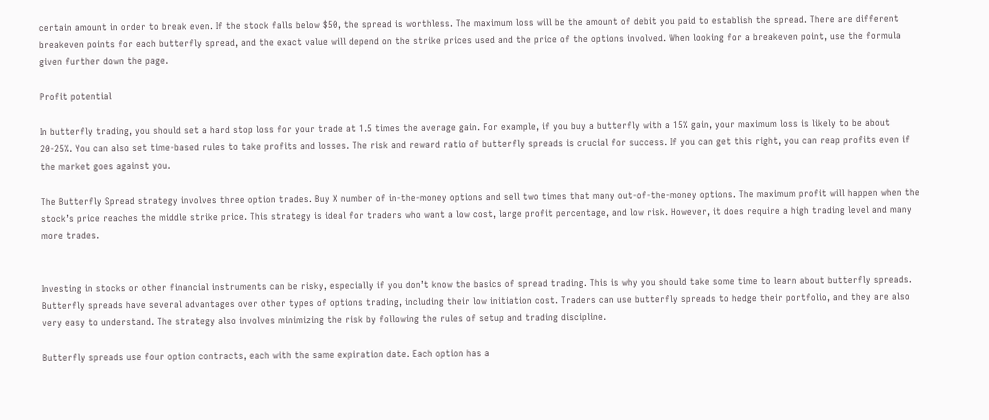certain amount in order to break even. If the stock falls below $50, the spread is worthless. The maximum loss will be the amount of debit you paid to establish the spread. There are different breakeven points for each butterfly spread, and the exact value will depend on the strike prices used and the price of the options involved. When looking for a breakeven point, use the formula given further down the page.

Profit potential

In butterfly trading, you should set a hard stop loss for your trade at 1.5 times the average gain. For example, if you buy a butterfly with a 15% gain, your maximum loss is likely to be about 20-25%. You can also set time-based rules to take profits and losses. The risk and reward ratio of butterfly spreads is crucial for success. If you can get this right, you can reap profits even if the market goes against you.

The Butterfly Spread strategy involves three option trades. Buy X number of in-the-money options and sell two times that many out-of-the-money options. The maximum profit will happen when the stock’s price reaches the middle strike price. This strategy is ideal for traders who want a low cost, large profit percentage, and low risk. However, it does require a high trading level and many more trades.


Investing in stocks or other financial instruments can be risky, especially if you don’t know the basics of spread trading. This is why you should take some time to learn about butterfly spreads. Butterfly spreads have several advantages over other types of options trading, including their low initiation cost. Traders can use butterfly spreads to hedge their portfolio, and they are also very easy to understand. The strategy also involves minimizing the risk by following the rules of setup and trading discipline.

Butterfly spreads use four option contracts, each with the same expiration date. Each option has a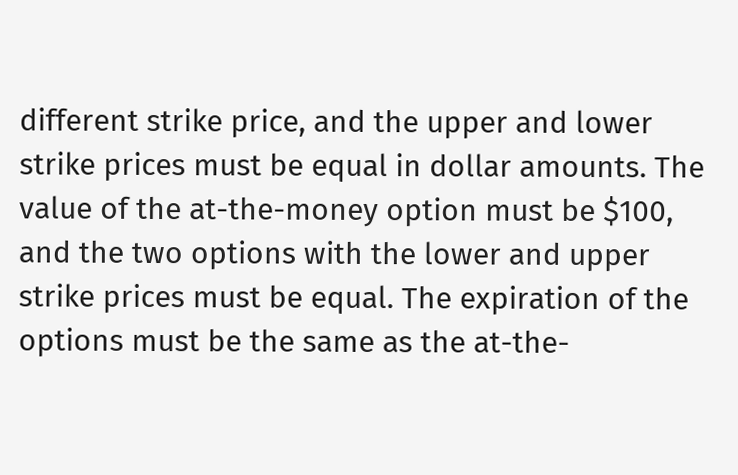different strike price, and the upper and lower strike prices must be equal in dollar amounts. The value of the at-the-money option must be $100, and the two options with the lower and upper strike prices must be equal. The expiration of the options must be the same as the at-the-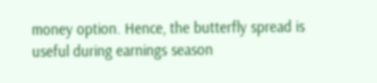money option. Hence, the butterfly spread is useful during earnings season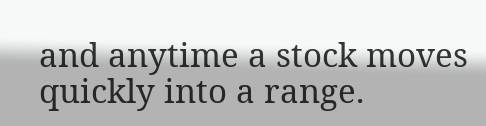and anytime a stock moves quickly into a range.